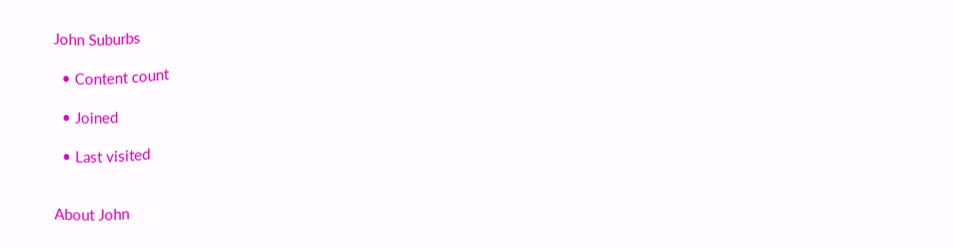John Suburbs

  • Content count

  • Joined

  • Last visited


About John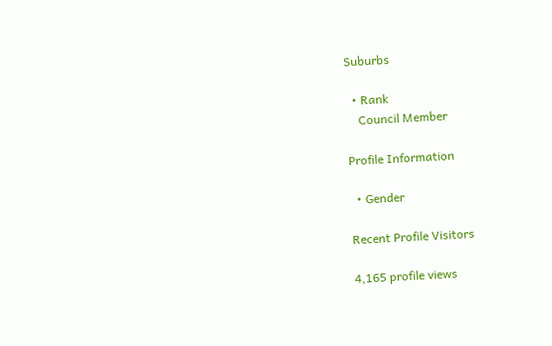Suburbs

  • Rank
    Council Member

Profile Information

  • Gender

Recent Profile Visitors

4,165 profile views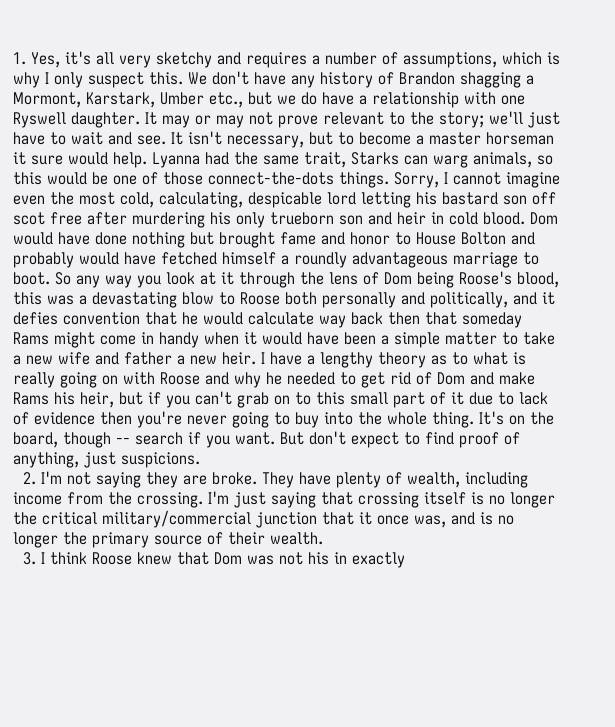1. Yes, it's all very sketchy and requires a number of assumptions, which is why I only suspect this. We don't have any history of Brandon shagging a Mormont, Karstark, Umber etc., but we do have a relationship with one Ryswell daughter. It may or may not prove relevant to the story; we'll just have to wait and see. It isn't necessary, but to become a master horseman it sure would help. Lyanna had the same trait, Starks can warg animals, so this would be one of those connect-the-dots things. Sorry, I cannot imagine even the most cold, calculating, despicable lord letting his bastard son off scot free after murdering his only trueborn son and heir in cold blood. Dom would have done nothing but brought fame and honor to House Bolton and probably would have fetched himself a roundly advantageous marriage to boot. So any way you look at it through the lens of Dom being Roose's blood, this was a devastating blow to Roose both personally and politically, and it defies convention that he would calculate way back then that someday Rams might come in handy when it would have been a simple matter to take a new wife and father a new heir. I have a lengthy theory as to what is really going on with Roose and why he needed to get rid of Dom and make Rams his heir, but if you can't grab on to this small part of it due to lack of evidence then you're never going to buy into the whole thing. It's on the board, though -- search if you want. But don't expect to find proof of anything, just suspicions.
  2. I'm not saying they are broke. They have plenty of wealth, including income from the crossing. I'm just saying that crossing itself is no longer the critical military/commercial junction that it once was, and is no longer the primary source of their wealth.
  3. I think Roose knew that Dom was not his in exactly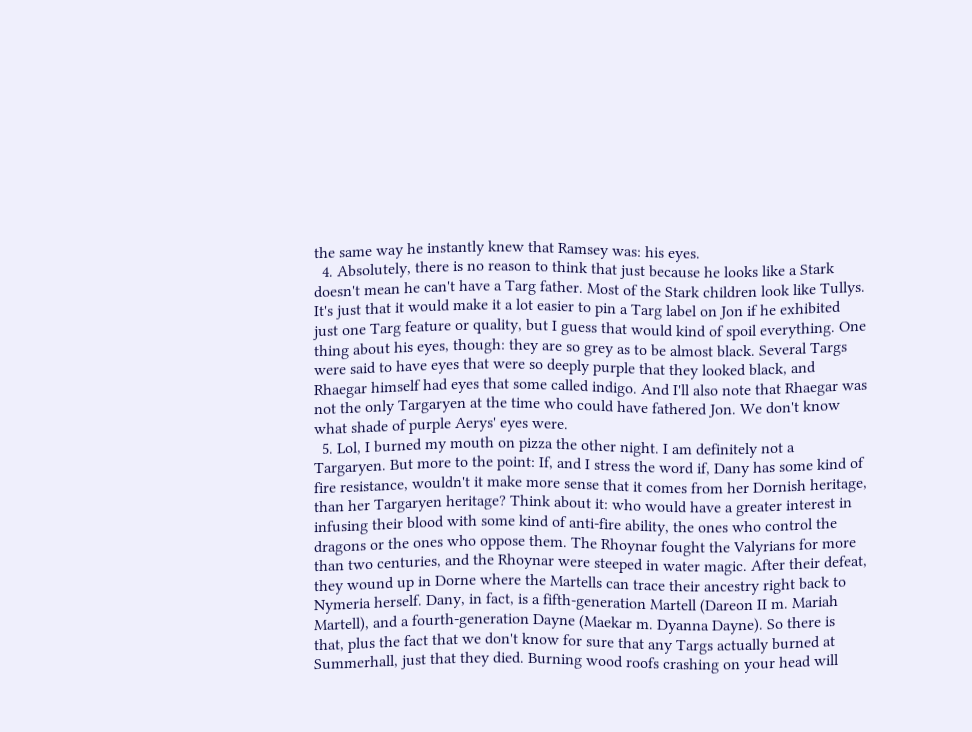the same way he instantly knew that Ramsey was: his eyes.
  4. Absolutely, there is no reason to think that just because he looks like a Stark doesn't mean he can't have a Targ father. Most of the Stark children look like Tullys. It's just that it would make it a lot easier to pin a Targ label on Jon if he exhibited just one Targ feature or quality, but I guess that would kind of spoil everything. One thing about his eyes, though: they are so grey as to be almost black. Several Targs were said to have eyes that were so deeply purple that they looked black, and Rhaegar himself had eyes that some called indigo. And I'll also note that Rhaegar was not the only Targaryen at the time who could have fathered Jon. We don't know what shade of purple Aerys' eyes were.
  5. Lol, I burned my mouth on pizza the other night. I am definitely not a Targaryen. But more to the point: If, and I stress the word if, Dany has some kind of fire resistance, wouldn't it make more sense that it comes from her Dornish heritage, than her Targaryen heritage? Think about it: who would have a greater interest in infusing their blood with some kind of anti-fire ability, the ones who control the dragons or the ones who oppose them. The Rhoynar fought the Valyrians for more than two centuries, and the Rhoynar were steeped in water magic. After their defeat, they wound up in Dorne where the Martells can trace their ancestry right back to Nymeria herself. Dany, in fact, is a fifth-generation Martell (Dareon II m. Mariah Martell), and a fourth-generation Dayne (Maekar m. Dyanna Dayne). So there is that, plus the fact that we don't know for sure that any Targs actually burned at Summerhall, just that they died. Burning wood roofs crashing on your head will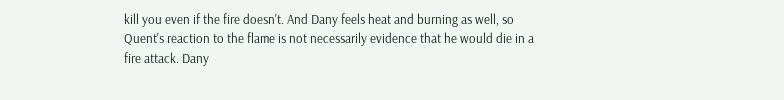kill you even if the fire doesn't. And Dany feels heat and burning as well, so Quent's reaction to the flame is not necessarily evidence that he would die in a fire attack. Dany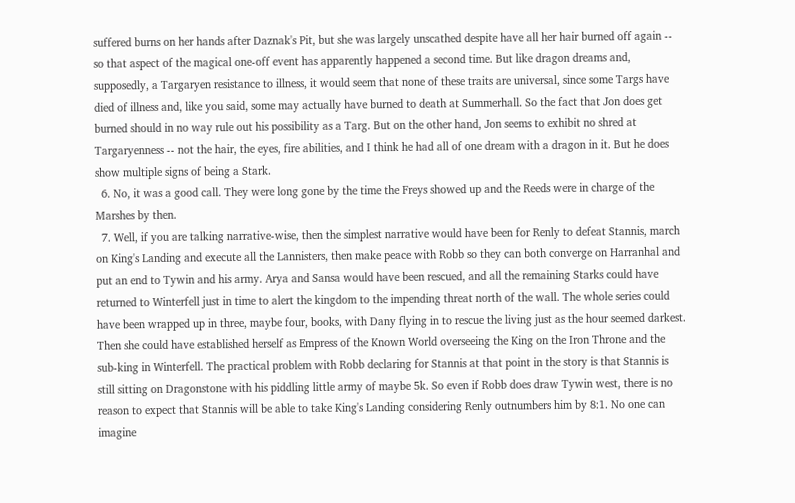suffered burns on her hands after Daznak's Pit, but she was largely unscathed despite have all her hair burned off again -- so that aspect of the magical one-off event has apparently happened a second time. But like dragon dreams and, supposedly, a Targaryen resistance to illness, it would seem that none of these traits are universal, since some Targs have died of illness and, like you said, some may actually have burned to death at Summerhall. So the fact that Jon does get burned should in no way rule out his possibility as a Targ. But on the other hand, Jon seems to exhibit no shred at Targaryenness -- not the hair, the eyes, fire abilities, and I think he had all of one dream with a dragon in it. But he does show multiple signs of being a Stark.
  6. No, it was a good call. They were long gone by the time the Freys showed up and the Reeds were in charge of the Marshes by then.
  7. Well, if you are talking narrative-wise, then the simplest narrative would have been for Renly to defeat Stannis, march on King's Landing and execute all the Lannisters, then make peace with Robb so they can both converge on Harranhal and put an end to Tywin and his army. Arya and Sansa would have been rescued, and all the remaining Starks could have returned to Winterfell just in time to alert the kingdom to the impending threat north of the wall. The whole series could have been wrapped up in three, maybe four, books, with Dany flying in to rescue the living just as the hour seemed darkest. Then she could have established herself as Empress of the Known World overseeing the King on the Iron Throne and the sub-king in Winterfell. The practical problem with Robb declaring for Stannis at that point in the story is that Stannis is still sitting on Dragonstone with his piddling little army of maybe 5k. So even if Robb does draw Tywin west, there is no reason to expect that Stannis will be able to take King's Landing considering Renly outnumbers him by 8:1. No one can imagine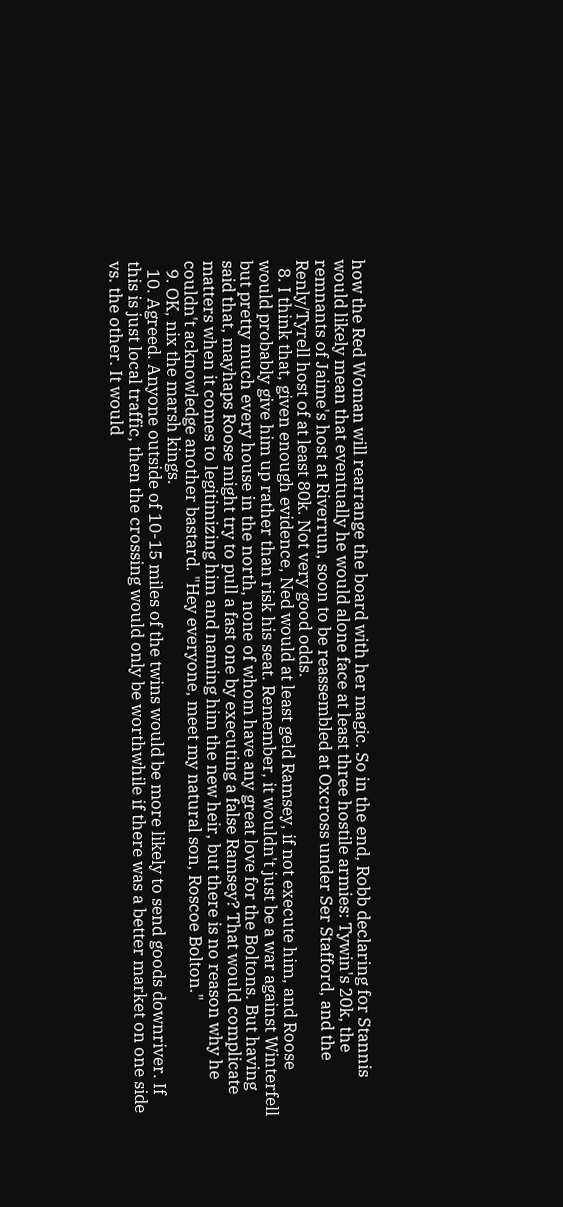how the Red Woman will rearrange the board with her magic. So in the end, Robb declaring for Stannis would likely mean that eventually he would alone face at least three hostile armies: Tywin's 20k, the remnants of Jaime's host at Riverrun, soon to be reassembled at Oxcross under Ser Stafford, and the Renly/Tyrell host of at least 80k. Not very good odds.
  8. I think that, given enough evidence, Ned would at least geld Ramsey, if not execute him, and Roose would probably give him up rather than risk his seat. Remember, it wouldn't just be a war against Winterfell but pretty much every house in the north, none of whom have any great love for the Boltons. But having said that, mayhaps Roose might try to pull a fast one by executing a false Ramsey? That would complicate matters when it comes to legitimizing him and naming him the new heir, but there is no reason why he couldn't acknowledge another bastard. "Hey everyone, meet my natural son, Roscoe Bolton."
  9. OK, nix the marsh kings.
  10. Agreed. Anyone outside of 10-15 miles of the twins would be more likely to send goods downriver. If this is just local traffic, then the crossing would only be worthwhile if there was a better market on one side vs. the other. It would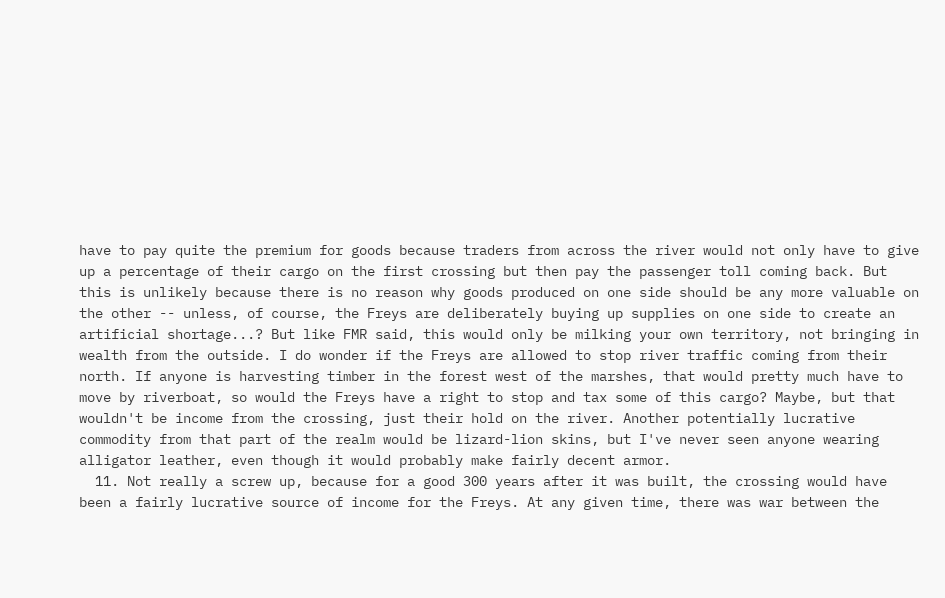have to pay quite the premium for goods because traders from across the river would not only have to give up a percentage of their cargo on the first crossing but then pay the passenger toll coming back. But this is unlikely because there is no reason why goods produced on one side should be any more valuable on the other -- unless, of course, the Freys are deliberately buying up supplies on one side to create an artificial shortage...? But like FMR said, this would only be milking your own territory, not bringing in wealth from the outside. I do wonder if the Freys are allowed to stop river traffic coming from their north. If anyone is harvesting timber in the forest west of the marshes, that would pretty much have to move by riverboat, so would the Freys have a right to stop and tax some of this cargo? Maybe, but that wouldn't be income from the crossing, just their hold on the river. Another potentially lucrative commodity from that part of the realm would be lizard-lion skins, but I've never seen anyone wearing alligator leather, even though it would probably make fairly decent armor.
  11. Not really a screw up, because for a good 300 years after it was built, the crossing would have been a fairly lucrative source of income for the Freys. At any given time, there was war between the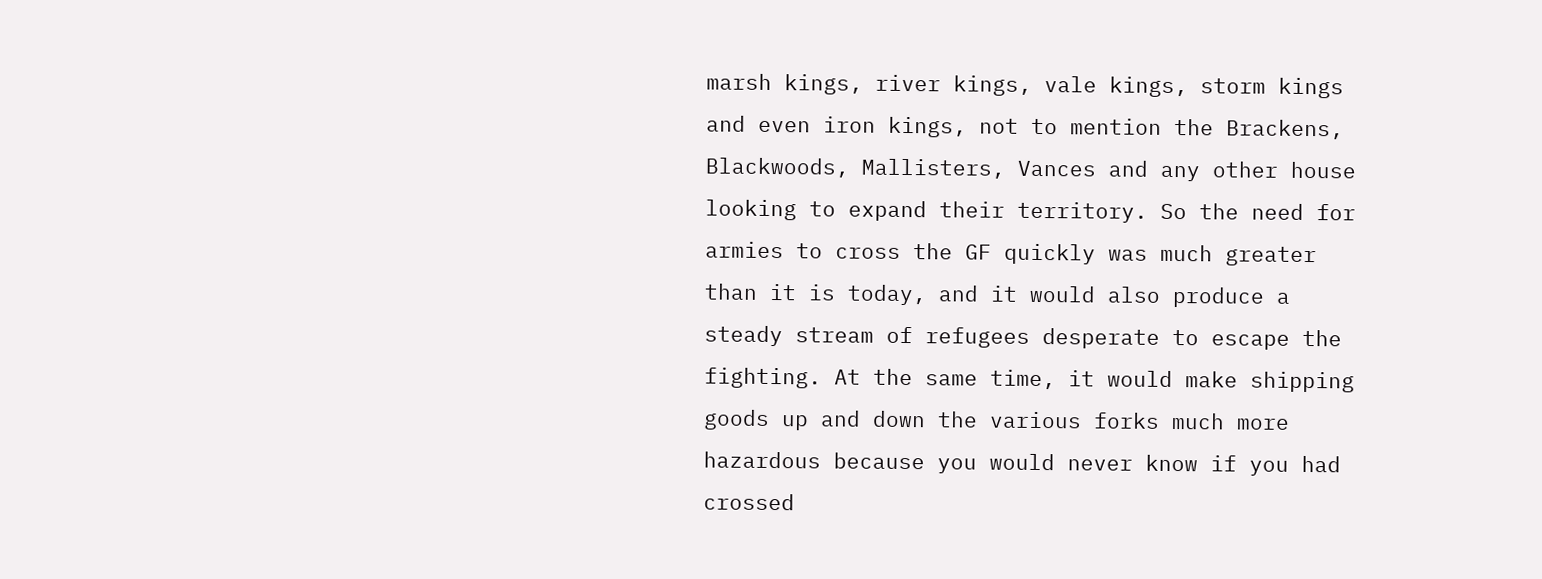marsh kings, river kings, vale kings, storm kings and even iron kings, not to mention the Brackens, Blackwoods, Mallisters, Vances and any other house looking to expand their territory. So the need for armies to cross the GF quickly was much greater than it is today, and it would also produce a steady stream of refugees desperate to escape the fighting. At the same time, it would make shipping goods up and down the various forks much more hazardous because you would never know if you had crossed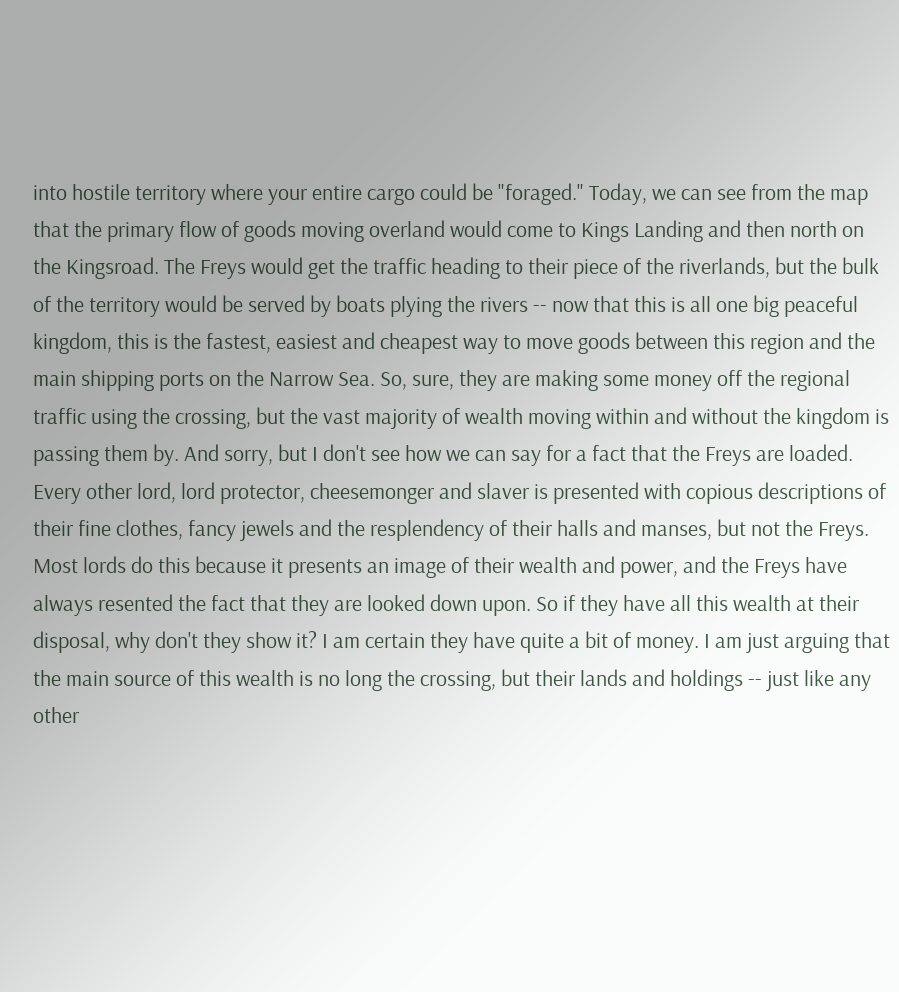into hostile territory where your entire cargo could be "foraged." Today, we can see from the map that the primary flow of goods moving overland would come to Kings Landing and then north on the Kingsroad. The Freys would get the traffic heading to their piece of the riverlands, but the bulk of the territory would be served by boats plying the rivers -- now that this is all one big peaceful kingdom, this is the fastest, easiest and cheapest way to move goods between this region and the main shipping ports on the Narrow Sea. So, sure, they are making some money off the regional traffic using the crossing, but the vast majority of wealth moving within and without the kingdom is passing them by. And sorry, but I don't see how we can say for a fact that the Freys are loaded. Every other lord, lord protector, cheesemonger and slaver is presented with copious descriptions of their fine clothes, fancy jewels and the resplendency of their halls and manses, but not the Freys. Most lords do this because it presents an image of their wealth and power, and the Freys have always resented the fact that they are looked down upon. So if they have all this wealth at their disposal, why don't they show it? I am certain they have quite a bit of money. I am just arguing that the main source of this wealth is no long the crossing, but their lands and holdings -- just like any other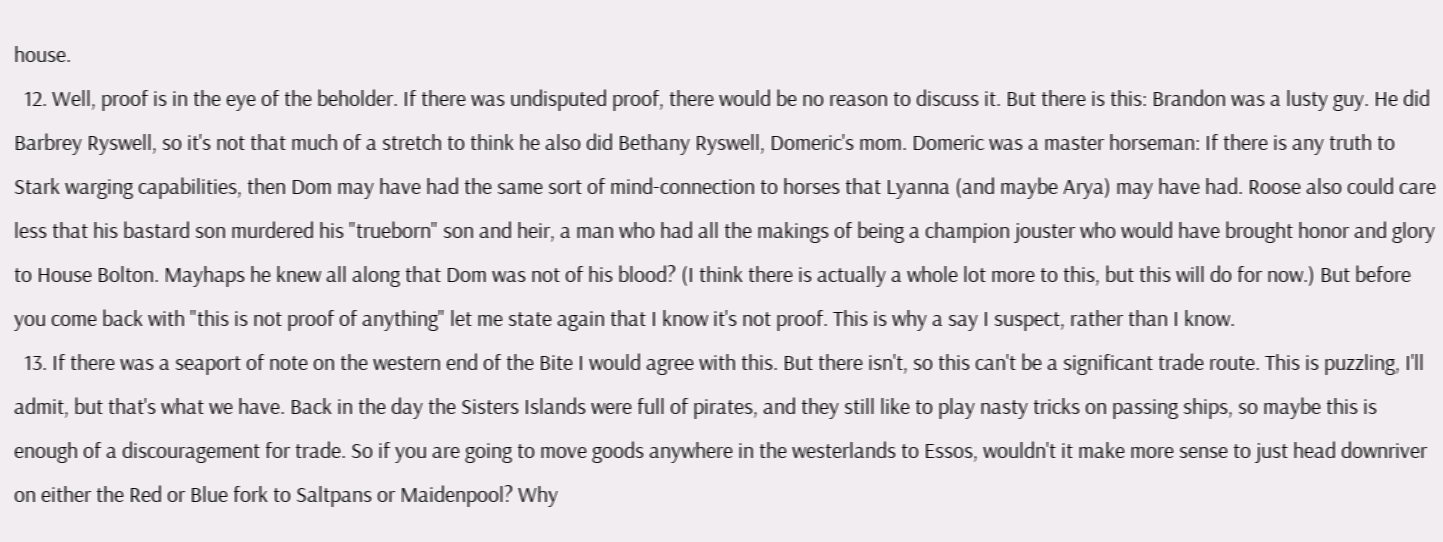house.
  12. Well, proof is in the eye of the beholder. If there was undisputed proof, there would be no reason to discuss it. But there is this: Brandon was a lusty guy. He did Barbrey Ryswell, so it's not that much of a stretch to think he also did Bethany Ryswell, Domeric's mom. Domeric was a master horseman: If there is any truth to Stark warging capabilities, then Dom may have had the same sort of mind-connection to horses that Lyanna (and maybe Arya) may have had. Roose also could care less that his bastard son murdered his "trueborn" son and heir, a man who had all the makings of being a champion jouster who would have brought honor and glory to House Bolton. Mayhaps he knew all along that Dom was not of his blood? (I think there is actually a whole lot more to this, but this will do for now.) But before you come back with "this is not proof of anything" let me state again that I know it's not proof. This is why a say I suspect, rather than I know.
  13. If there was a seaport of note on the western end of the Bite I would agree with this. But there isn't, so this can't be a significant trade route. This is puzzling, I'll admit, but that's what we have. Back in the day the Sisters Islands were full of pirates, and they still like to play nasty tricks on passing ships, so maybe this is enough of a discouragement for trade. So if you are going to move goods anywhere in the westerlands to Essos, wouldn't it make more sense to just head downriver on either the Red or Blue fork to Saltpans or Maidenpool? Why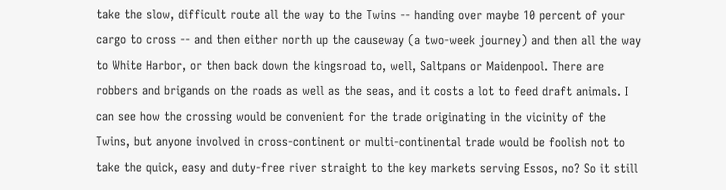take the slow, difficult route all the way to the Twins -- handing over maybe 10 percent of your cargo to cross -- and then either north up the causeway (a two-week journey) and then all the way to White Harbor, or then back down the kingsroad to, well, Saltpans or Maidenpool. There are robbers and brigands on the roads as well as the seas, and it costs a lot to feed draft animals. I can see how the crossing would be convenient for the trade originating in the vicinity of the Twins, but anyone involved in cross-continent or multi-continental trade would be foolish not to take the quick, easy and duty-free river straight to the key markets serving Essos, no? So it still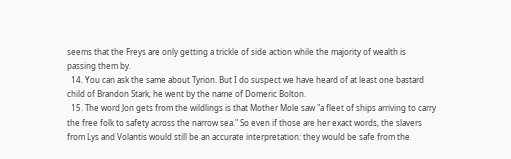seems that the Freys are only getting a trickle of side action while the majority of wealth is passing them by.
  14. You can ask the same about Tyrion. But I do suspect we have heard of at least one bastard child of Brandon Stark; he went by the name of Domeric Bolton.
  15. The word Jon gets from the wildlings is that Mother Mole saw "a fleet of ships arriving to carry the free folk to safety across the narrow sea." So even if those are her exact words, the slavers from Lys and Volantis would still be an accurate interpretation: they would be safe from the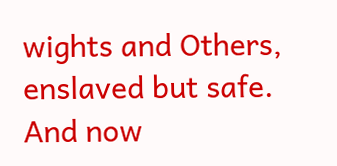wights and Others, enslaved but safe. And now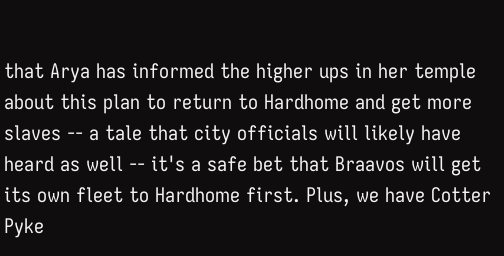that Arya has informed the higher ups in her temple about this plan to return to Hardhome and get more slaves -- a tale that city officials will likely have heard as well -- it's a safe bet that Braavos will get its own fleet to Hardhome first. Plus, we have Cotter Pyke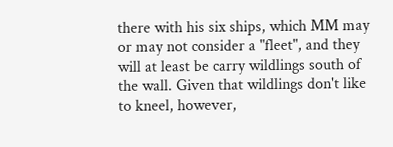there with his six ships, which MM may or may not consider a "fleet", and they will at least be carry wildlings south of the wall. Given that wildlings don't like to kneel, however,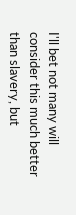I'll bet not many will consider this much better than slavery, but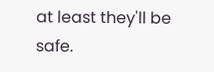at least they'll be safe.